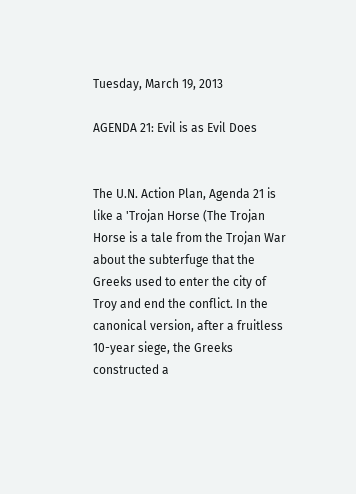Tuesday, March 19, 2013

AGENDA 21: Evil is as Evil Does


The U.N. Action Plan, Agenda 21 is like a 'Trojan Horse (The Trojan Horse is a tale from the Trojan War about the subterfuge that the Greeks used to enter the city of Troy and end the conflict. In the canonical version, after a fruitless 10-year siege, the Greeks constructed a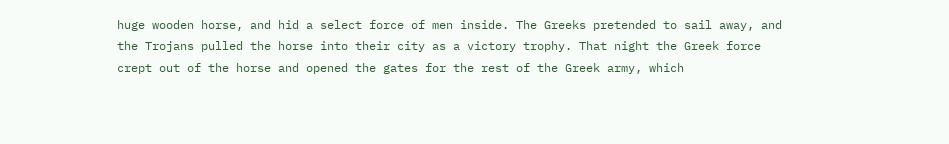huge wooden horse, and hid a select force of men inside. The Greeks pretended to sail away, and the Trojans pulled the horse into their city as a victory trophy. That night the Greek force crept out of the horse and opened the gates for the rest of the Greek army, which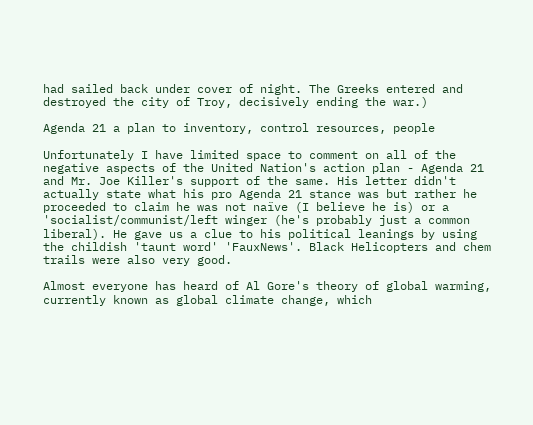had sailed back under cover of night. The Greeks entered and destroyed the city of Troy, decisively ending the war.)

Agenda 21 a plan to inventory, control resources, people

Unfortunately I have limited space to comment on all of the negative aspects of the United Nation's action plan - Agenda 21 and Mr. Joe Killer's support of the same. His letter didn't actually state what his pro Agenda 21 stance was but rather he proceeded to claim he was not naïve (I believe he is) or a 'socialist/communist/left winger (he's probably just a common liberal). He gave us a clue to his political leanings by using the childish 'taunt word' 'FauxNews'. Black Helicopters and chem trails were also very good.

Almost everyone has heard of Al Gore's theory of global warming, currently known as global climate change, which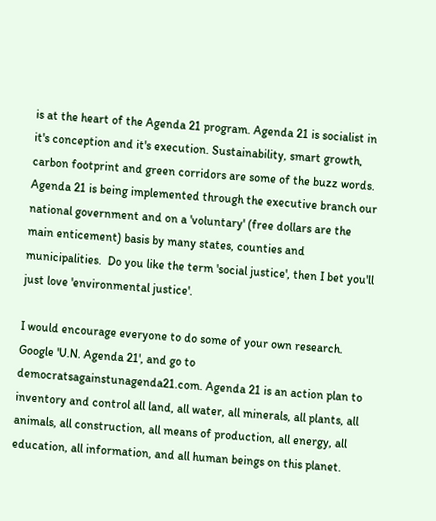is at the heart of the Agenda 21 program. Agenda 21 is socialist in it's conception and it's execution. Sustainability, smart growth, carbon footprint and green corridors are some of the buzz words. Agenda 21 is being implemented through the executive branch our national government and on a 'voluntary' (free dollars are the main enticement) basis by many states, counties and municipalities.  Do you like the term 'social justice', then I bet you'll just love 'environmental justice'.

I would encourage everyone to do some of your own research. Google 'U.N. Agenda 21', and go to democratsagainstunagenda21.com. Agenda 21 is an action plan to inventory and control all land, all water, all minerals, all plants, all animals, all construction, all means of production, all energy, all education, all information, and all human beings on this planet.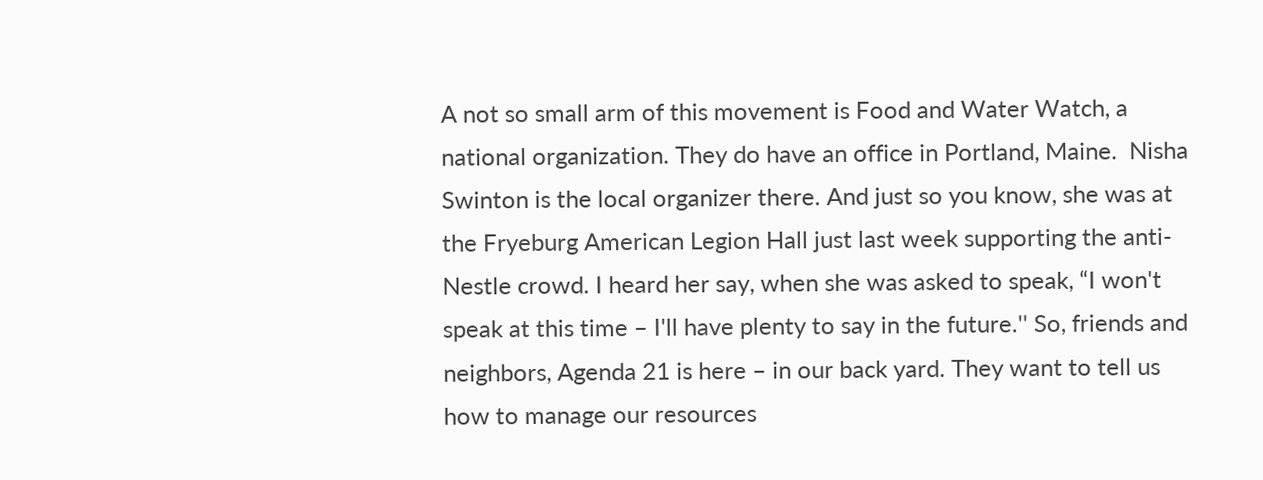A not so small arm of this movement is Food and Water Watch, a national organization. They do have an office in Portland, Maine.  Nisha Swinton is the local organizer there. And just so you know, she was at the Fryeburg American Legion Hall just last week supporting the anti-Nestle crowd. I heard her say, when she was asked to speak, “I won't speak at this time – I'll have plenty to say in the future.'' So, friends and neighbors, Agenda 21 is here – in our back yard. They want to tell us how to manage our resources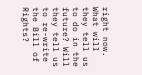right now. What will they tell us to do in the future? Will they tell us to re-write the Bill of Rights?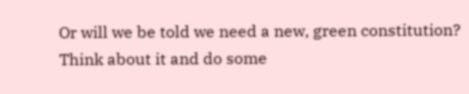Or will we be told we need a new, green constitution? Think about it and do some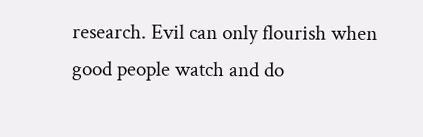research. Evil can only flourish when good people watch and do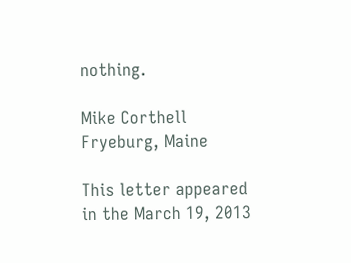nothing.

Mike Corthell
Fryeburg, Maine

This letter appeared in the March 19, 2013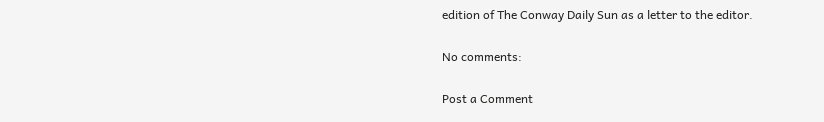edition of The Conway Daily Sun as a letter to the editor.

No comments:

Post a Comment